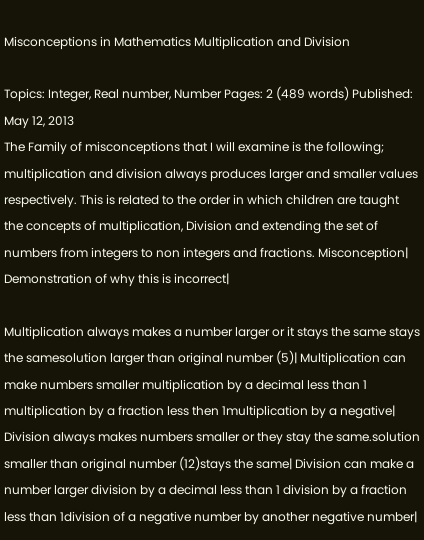Misconceptions in Mathematics Multiplication and Division

Topics: Integer, Real number, Number Pages: 2 (489 words) Published: May 12, 2013
The Family of misconceptions that I will examine is the following; multiplication and division always produces larger and smaller values respectively. This is related to the order in which children are taught the concepts of multiplication, Division and extending the set of numbers from integers to non integers and fractions. Misconception| Demonstration of why this is incorrect|

Multiplication always makes a number larger or it stays the same stays the samesolution larger than original number (5)| Multiplication can make numbers smaller multiplication by a decimal less than 1 multiplication by a fraction less then 1multiplication by a negative| Division always makes numbers smaller or they stay the same.solution smaller than original number (12)stays the same| Division can make a number larger division by a decimal less than 1 division by a fraction less than 1division of a negative number by another negative number|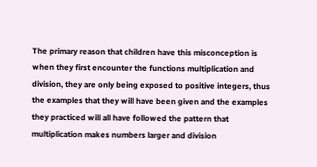The primary reason that children have this misconception is when they first encounter the functions multiplication and division, they are only being exposed to positive integers, thus the examples that they will have been given and the examples they practiced will all have followed the pattern that multiplication makes numbers larger and division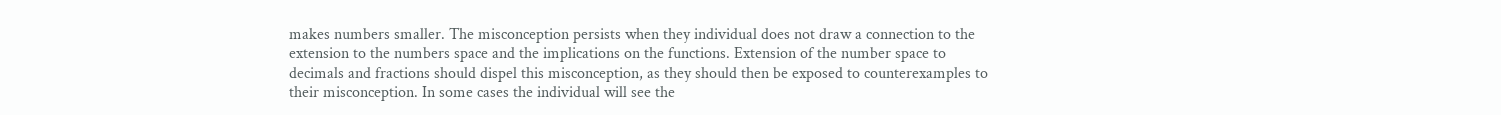makes numbers smaller. The misconception persists when they individual does not draw a connection to the extension to the numbers space and the implications on the functions. Extension of the number space to decimals and fractions should dispel this misconception, as they should then be exposed to counterexamples to their misconception. In some cases the individual will see the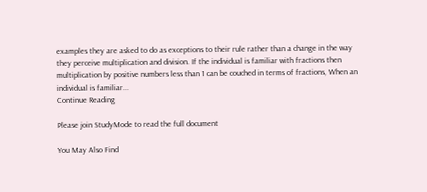examples they are asked to do as exceptions to their rule rather than a change in the way they perceive multiplication and division. If the individual is familiar with fractions then multiplication by positive numbers less than 1 can be couched in terms of fractions, When an individual is familiar...
Continue Reading

Please join StudyMode to read the full document

You May Also Find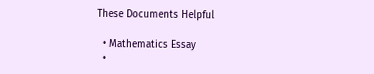These Documents Helpful

  • Mathematics Essay
  •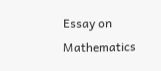Essay on Mathematics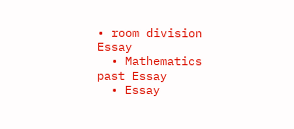• room division Essay
  • Mathematics past Essay
  • Essay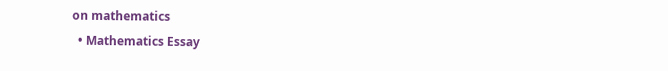on mathematics
  • Mathematics Essay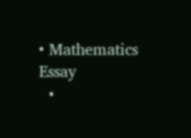• Mathematics Essay
  •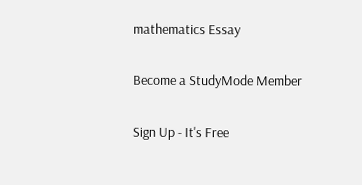mathematics Essay

Become a StudyMode Member

Sign Up - It's Free